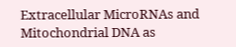Extracellular MicroRNAs and Mitochondrial DNA as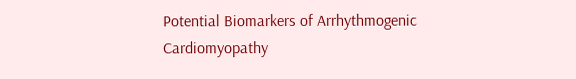Potential Biomarkers of Arrhythmogenic Cardiomyopathy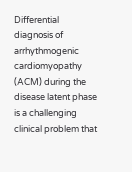Differential diagnosis of arrhythmogenic cardiomyopathy (ACM) during the disease latent phase is a challenging clinical problem that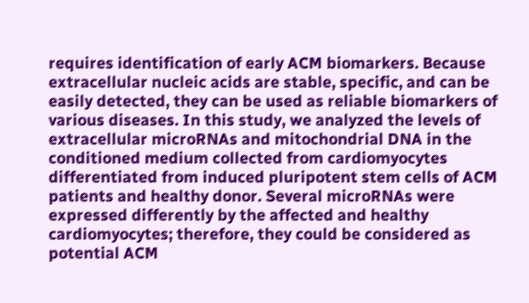requires identification of early ACM biomarkers. Because extracellular nucleic acids are stable, specific, and can be easily detected, they can be used as reliable biomarkers of various diseases. In this study, we analyzed the levels of extracellular microRNAs and mitochondrial DNA in the conditioned medium collected from cardiomyocytes differentiated from induced pluripotent stem cells of ACM patients and healthy donor. Several microRNAs were expressed differently by the affected and healthy cardiomyocytes; therefore, they could be considered as potential ACM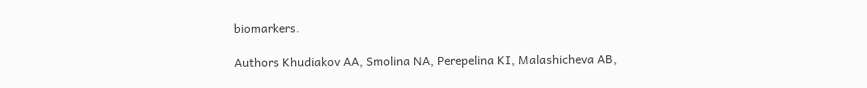biomarkers.

Authors Khudiakov AA, Smolina NA, Perepelina KI, Malashicheva AB,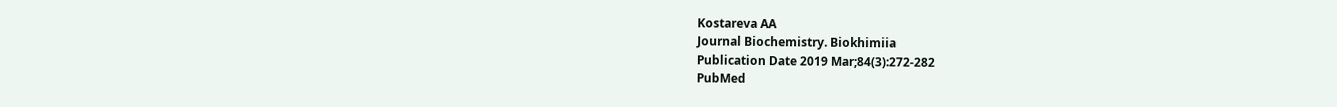Kostareva AA
Journal Biochemistry. Biokhimiia
Publication Date 2019 Mar;84(3):272-282
PubMed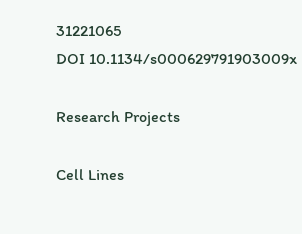31221065
DOI 10.1134/s000629791903009x

Research Projects

Cell Lines